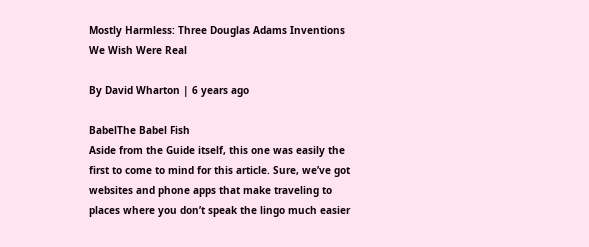Mostly Harmless: Three Douglas Adams Inventions We Wish Were Real

By David Wharton | 6 years ago

BabelThe Babel Fish
Aside from the Guide itself, this one was easily the first to come to mind for this article. Sure, we’ve got websites and phone apps that make traveling to places where you don’t speak the lingo much easier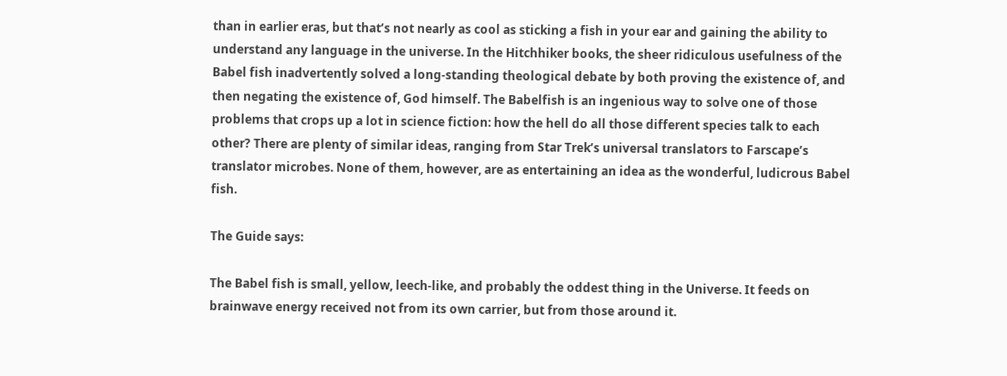than in earlier eras, but that’s not nearly as cool as sticking a fish in your ear and gaining the ability to understand any language in the universe. In the Hitchhiker books, the sheer ridiculous usefulness of the Babel fish inadvertently solved a long-standing theological debate by both proving the existence of, and then negating the existence of, God himself. The Babelfish is an ingenious way to solve one of those problems that crops up a lot in science fiction: how the hell do all those different species talk to each other? There are plenty of similar ideas, ranging from Star Trek’s universal translators to Farscape’s translator microbes. None of them, however, are as entertaining an idea as the wonderful, ludicrous Babel fish.

The Guide says:

The Babel fish is small, yellow, leech-like, and probably the oddest thing in the Universe. It feeds on brainwave energy received not from its own carrier, but from those around it.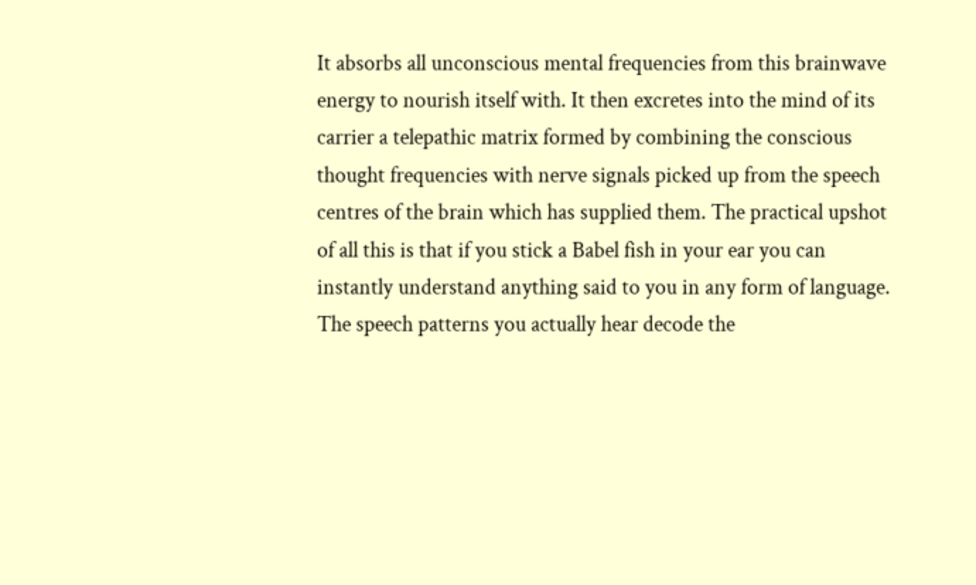It absorbs all unconscious mental frequencies from this brainwave energy to nourish itself with. It then excretes into the mind of its carrier a telepathic matrix formed by combining the conscious thought frequencies with nerve signals picked up from the speech centres of the brain which has supplied them. The practical upshot of all this is that if you stick a Babel fish in your ear you can instantly understand anything said to you in any form of language. The speech patterns you actually hear decode the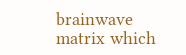brainwave matrix which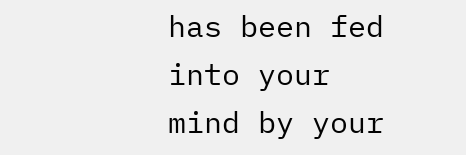has been fed into your mind by your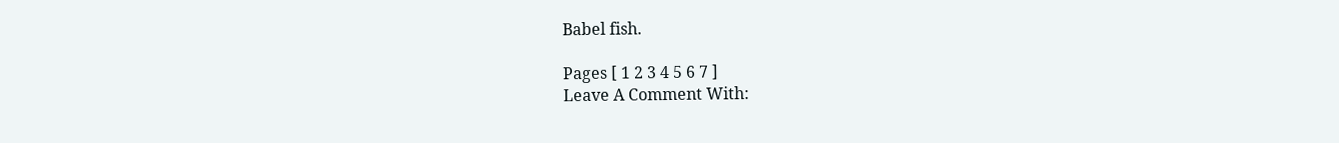Babel fish.

Pages [ 1 2 3 4 5 6 7 ]
Leave A Comment With: